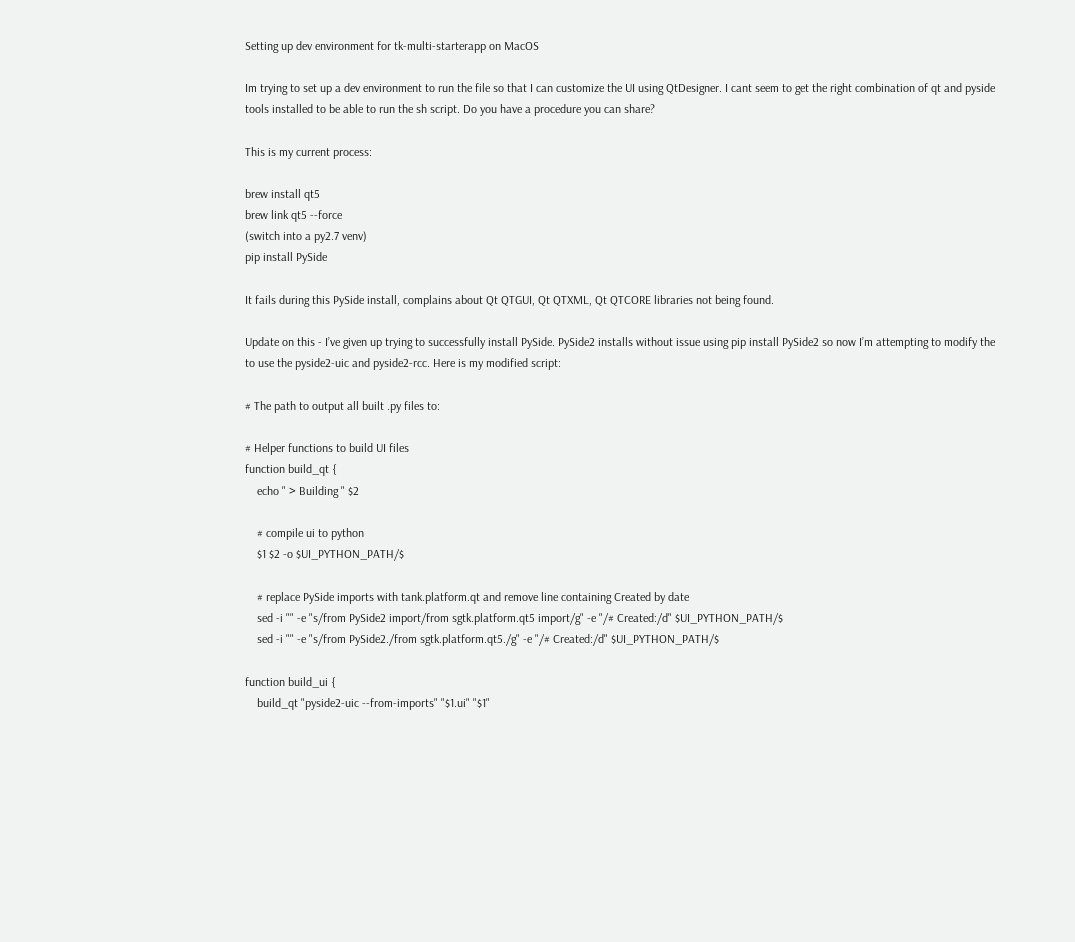Setting up dev environment for tk-multi-starterapp on MacOS

Im trying to set up a dev environment to run the file so that I can customize the UI using QtDesigner. I cant seem to get the right combination of qt and pyside tools installed to be able to run the sh script. Do you have a procedure you can share?

This is my current process:

brew install qt5
brew link qt5 --force
(switch into a py2.7 venv)
pip install PySide

It fails during this PySide install, complains about Qt QTGUI, Qt QTXML, Qt QTCORE libraries not being found.

Update on this - I’ve given up trying to successfully install PySide. PySide2 installs without issue using pip install PySide2 so now I’m attempting to modify the to use the pyside2-uic and pyside2-rcc. Here is my modified script:

# The path to output all built .py files to:

# Helper functions to build UI files
function build_qt {
    echo " > Building " $2

    # compile ui to python
    $1 $2 -o $UI_PYTHON_PATH/$

    # replace PySide imports with tank.platform.qt and remove line containing Created by date
    sed -i "" -e "s/from PySide2 import/from sgtk.platform.qt5 import/g" -e "/# Created:/d" $UI_PYTHON_PATH/$
    sed -i "" -e "s/from PySide2./from sgtk.platform.qt5./g" -e "/# Created:/d" $UI_PYTHON_PATH/$

function build_ui {
    build_qt "pyside2-uic --from-imports" "$1.ui" "$1"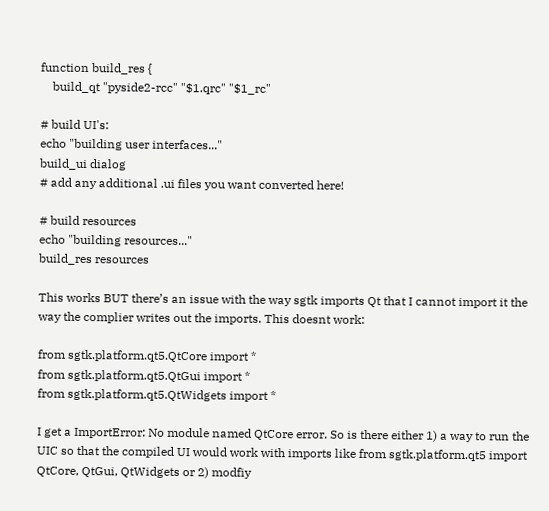function build_res {
    build_qt "pyside2-rcc" "$1.qrc" "$1_rc"

# build UI's:
echo "building user interfaces..."
build_ui dialog
# add any additional .ui files you want converted here!

# build resources
echo "building resources..."
build_res resources

This works BUT there’s an issue with the way sgtk imports Qt that I cannot import it the way the complier writes out the imports. This doesnt work:

from sgtk.platform.qt5.QtCore import *
from sgtk.platform.qt5.QtGui import *
from sgtk.platform.qt5.QtWidgets import *

I get a ImportError: No module named QtCore error. So is there either 1) a way to run the UIC so that the compiled UI would work with imports like from sgtk.platform.qt5 import QtCore, QtGui, QtWidgets or 2) modfiy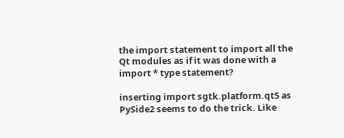the import statement to import all the Qt modules as if it was done with a import * type statement?

inserting import sgtk.platform.qt5 as PySide2 seems to do the trick. Like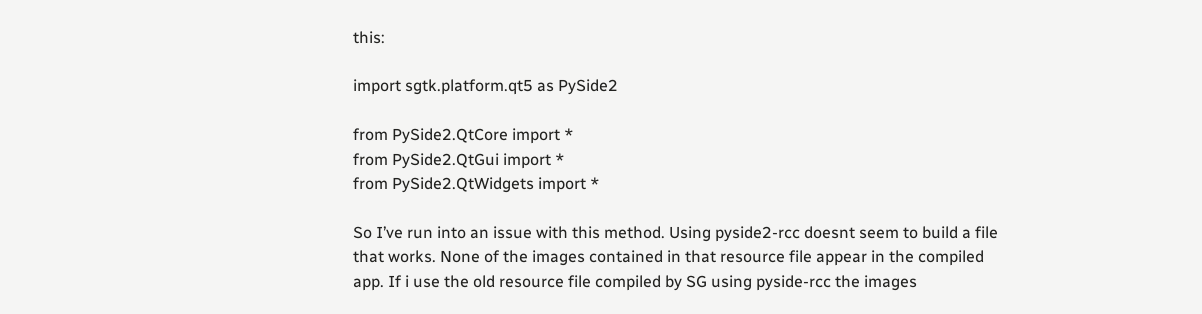this:

import sgtk.platform.qt5 as PySide2

from PySide2.QtCore import *
from PySide2.QtGui import *
from PySide2.QtWidgets import *

So I’ve run into an issue with this method. Using pyside2-rcc doesnt seem to build a file that works. None of the images contained in that resource file appear in the compiled app. If i use the old resource file compiled by SG using pyside-rcc the images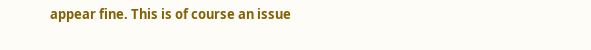appear fine. This is of course an issue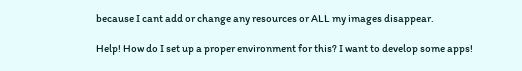because I cant add or change any resources or ALL my images disappear.

Help! How do I set up a proper environment for this? I want to develop some apps!